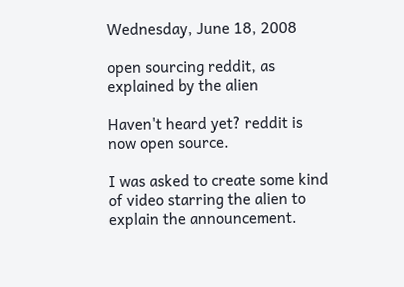Wednesday, June 18, 2008

open sourcing reddit, as explained by the alien

Haven't heard yet? reddit is now open source.

I was asked to create some kind of video starring the alien to explain the announcement.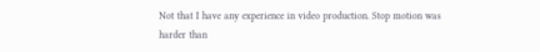Not that I have any experience in video production. Stop motion was harder than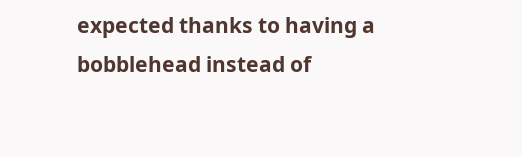expected thanks to having a bobblehead instead of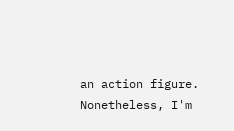an action figure. Nonetheless, I'm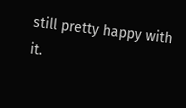still pretty happy with it.